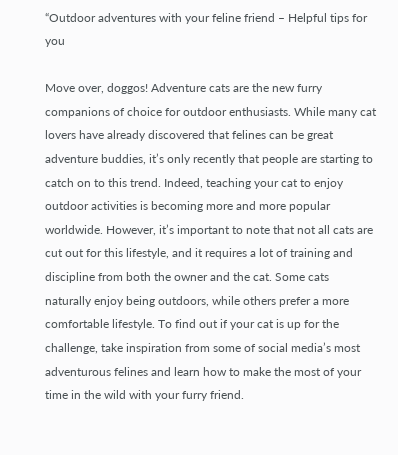“Outdoor adventures with your feline friend – Helpful tips for you

Move over, doggos! Adventure cats are the new furry companions of choice for outdoor enthusiasts. While many cat lovers have already discovered that felines can be great adventure buddies, it’s only recently that people are starting to catch on to this trend. Indeed, teaching your cat to enjoy outdoor activities is becoming more and more popular worldwide. However, it’s important to note that not all cats are cut out for this lifestyle, and it requires a lot of training and discipline from both the owner and the cat. Some cats naturally enjoy being outdoors, while others prefer a more comfortable lifestyle. To find out if your cat is up for the challenge, take inspiration from some of social media’s most adventurous felines and learn how to make the most of your time in the wild with your furry friend.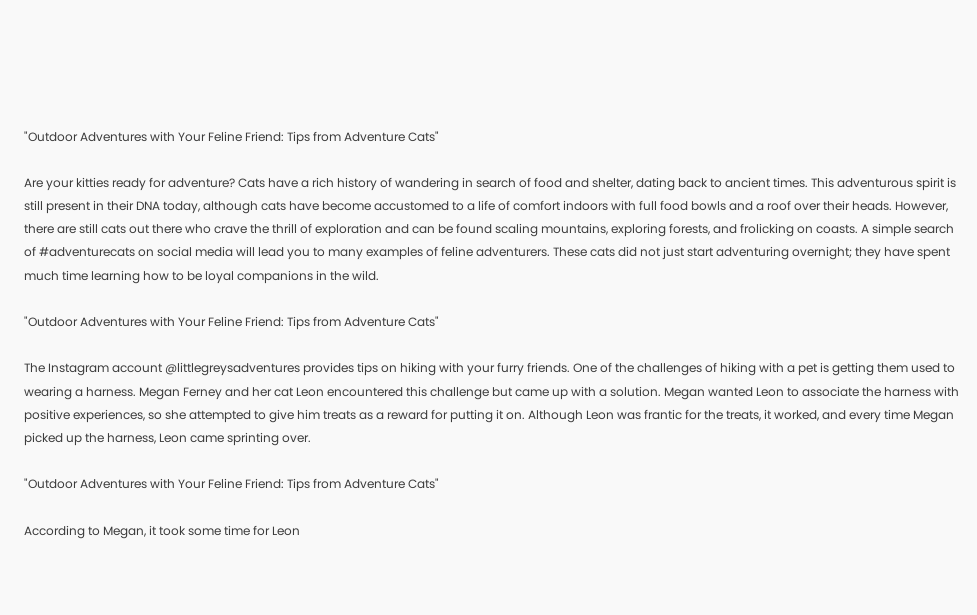"Outdoor Adventures with Your Feline Friend: Tips from Adventure Cats"

Are your kitties ready for adventure? Cats have a rich history of wandering in search of food and shelter, dating back to ancient times. This adventurous spirit is still present in their DNA today, although cats have become accustomed to a life of comfort indoors with full food bowls and a roof over their heads. However, there are still cats out there who crave the thrill of exploration and can be found scaling mountains, exploring forests, and frolicking on coasts. A simple search of #adventurecats on social media will lead you to many examples of feline adventurers. These cats did not just start adventuring overnight; they have spent much time learning how to be loyal companions in the wild.

"Outdoor Adventures with Your Feline Friend: Tips from Adventure Cats"

The Instagram account @littlegreysadventures provides tips on hiking with your furry friends. One of the challenges of hiking with a pet is getting them used to wearing a harness. Megan Ferney and her cat Leon encountered this challenge but came up with a solution. Megan wanted Leon to associate the harness with positive experiences, so she attempted to give him treats as a reward for putting it on. Although Leon was frantic for the treats, it worked, and every time Megan picked up the harness, Leon came sprinting over.

"Outdoor Adventures with Your Feline Friend: Tips from Adventure Cats"

According to Megan, it took some time for Leon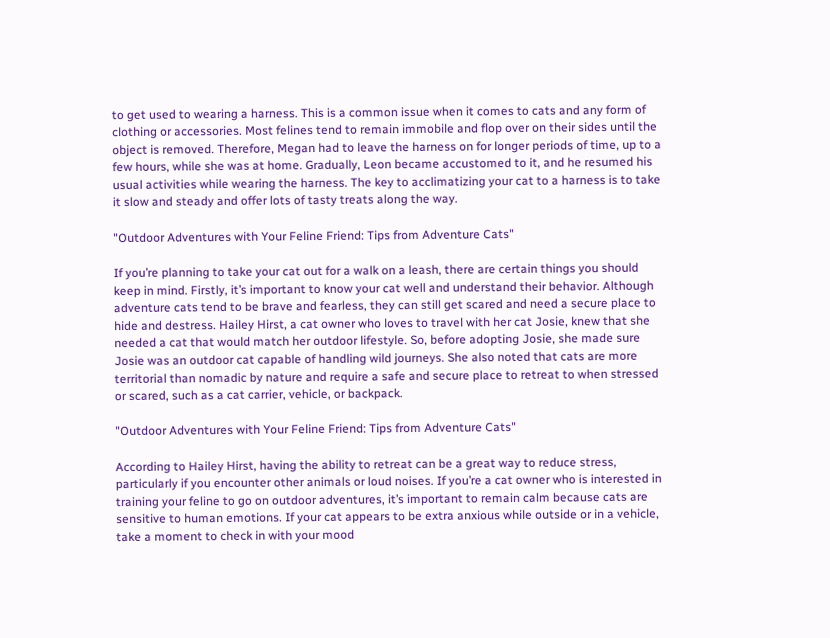to get used to wearing a harness. This is a common issue when it comes to cats and any form of clothing or accessories. Most felines tend to remain immobile and flop over on their sides until the object is removed. Therefore, Megan had to leave the harness on for longer periods of time, up to a few hours, while she was at home. Gradually, Leon became accustomed to it, and he resumed his usual activities while wearing the harness. The key to acclimatizing your cat to a harness is to take it slow and steady and offer lots of tasty treats along the way.

"Outdoor Adventures with Your Feline Friend: Tips from Adventure Cats"

If you’re planning to take your cat out for a walk on a leash, there are certain things you should keep in mind. Firstly, it’s important to know your cat well and understand their behavior. Although adventure cats tend to be brave and fearless, they can still get scared and need a secure place to hide and destress. Hailey Hirst, a cat owner who loves to travel with her cat Josie, knew that she needed a cat that would match her outdoor lifestyle. So, before adopting Josie, she made sure Josie was an outdoor cat capable of handling wild journeys. She also noted that cats are more territorial than nomadic by nature and require a safe and secure place to retreat to when stressed or scared, such as a cat carrier, vehicle, or backpack.

"Outdoor Adventures with Your Feline Friend: Tips from Adventure Cats"

According to Hailey Hirst, having the ability to retreat can be a great way to reduce stress, particularly if you encounter other animals or loud noises. If you’re a cat owner who is interested in training your feline to go on outdoor adventures, it’s important to remain calm because cats are sensitive to human emotions. If your cat appears to be extra anxious while outside or in a vehicle, take a moment to check in with your mood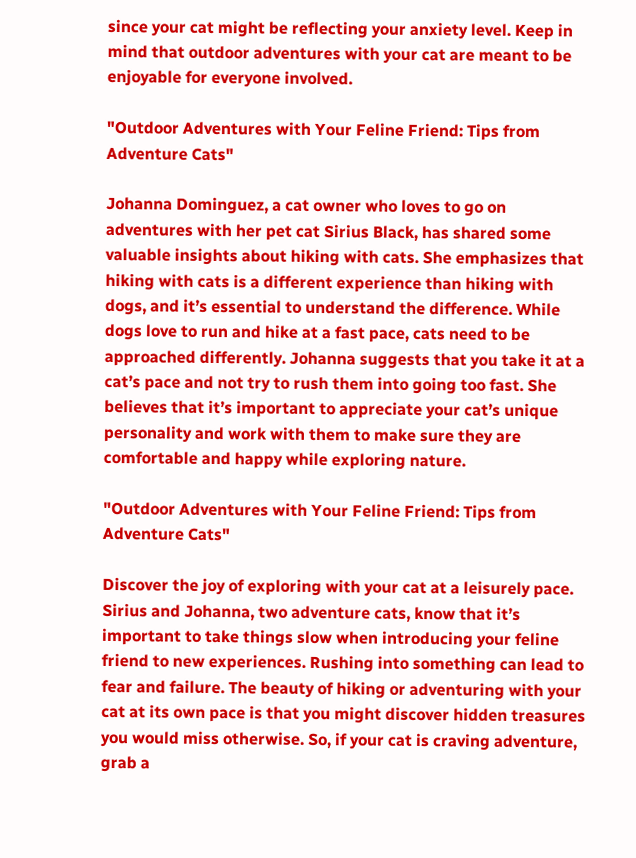since your cat might be reflecting your anxiety level. Keep in mind that outdoor adventures with your cat are meant to be enjoyable for everyone involved.

"Outdoor Adventures with Your Feline Friend: Tips from Adventure Cats"

Johanna Dominguez, a cat owner who loves to go on adventures with her pet cat Sirius Black, has shared some valuable insights about hiking with cats. She emphasizes that hiking with cats is a different experience than hiking with dogs, and it’s essential to understand the difference. While dogs love to run and hike at a fast pace, cats need to be approached differently. Johanna suggests that you take it at a cat’s pace and not try to rush them into going too fast. She believes that it’s important to appreciate your cat’s unique personality and work with them to make sure they are comfortable and happy while exploring nature.

"Outdoor Adventures with Your Feline Friend: Tips from Adventure Cats"

Discover the joy of exploring with your cat at a leisurely pace. Sirius and Johanna, two adventure cats, know that it’s important to take things slow when introducing your feline friend to new experiences. Rushing into something can lead to fear and failure. The beauty of hiking or adventuring with your cat at its own pace is that you might discover hidden treasures you would miss otherwise. So, if your cat is craving adventure, grab a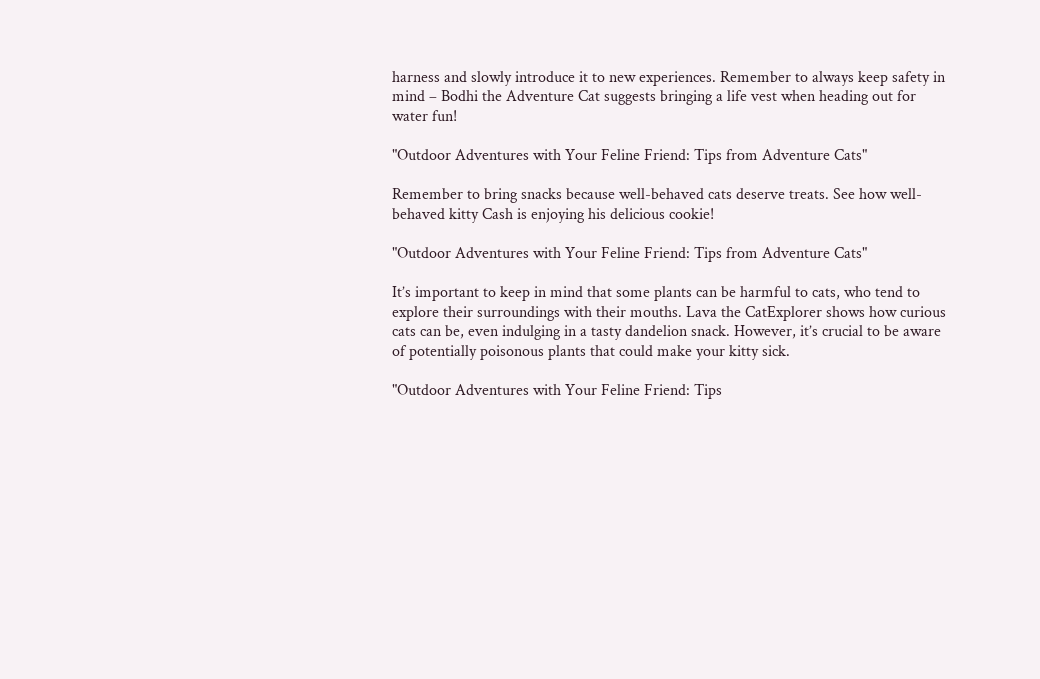harness and slowly introduce it to new experiences. Remember to always keep safety in mind – Bodhi the Adventure Cat suggests bringing a life vest when heading out for water fun!

"Outdoor Adventures with Your Feline Friend: Tips from Adventure Cats"

Remember to bring snacks because well-behaved cats deserve treats. See how well-behaved kitty Cash is enjoying his delicious cookie!

"Outdoor Adventures with Your Feline Friend: Tips from Adventure Cats"

It’s important to keep in mind that some plants can be harmful to cats, who tend to explore their surroundings with their mouths. Lava the CatExplorer shows how curious cats can be, even indulging in a tasty dandelion snack. However, it’s crucial to be aware of potentially poisonous plants that could make your kitty sick.

"Outdoor Adventures with Your Feline Friend: Tips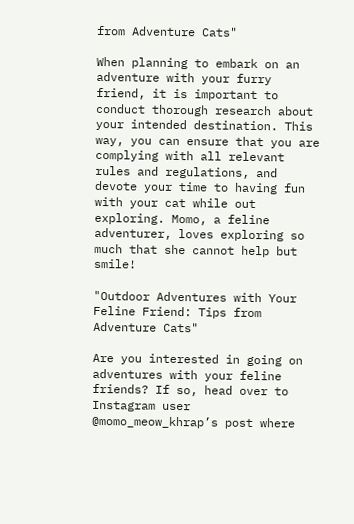from Adventure Cats"

When planning to embark on an adventure with your furry friend, it is important to conduct thorough research about your intended destination. This way, you can ensure that you are complying with all relevant rules and regulations, and devote your time to having fun with your cat while out exploring. Momo, a feline adventurer, loves exploring so much that she cannot help but smile!

"Outdoor Adventures with Your Feline Friend: Tips from Adventure Cats"

Are you interested in going on adventures with your feline friends? If so, head over to Instagram user @momo_meow_khrap’s post where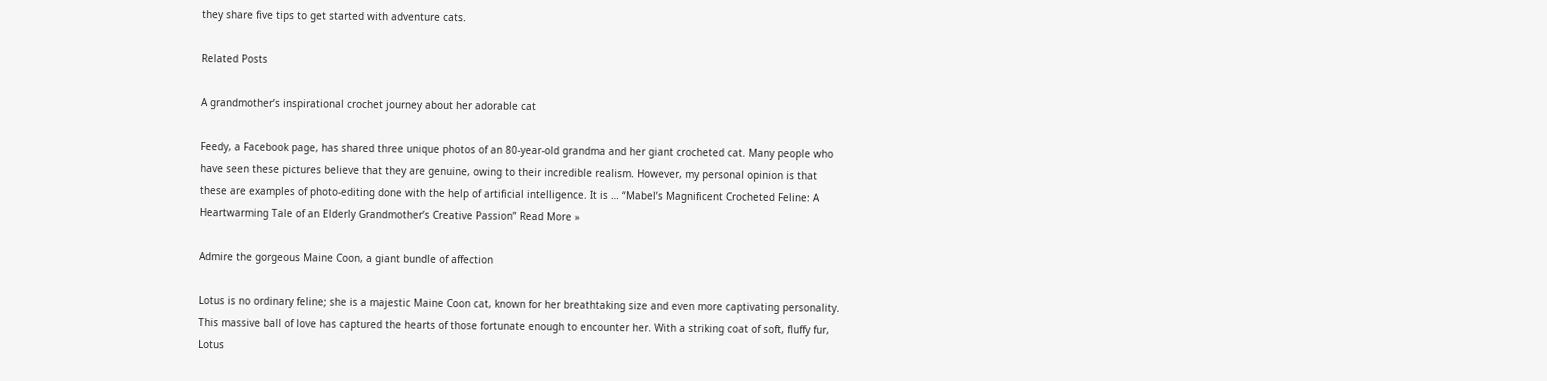they share five tips to get started with adventure cats.

Related Posts

A grandmother’s inspirational crochet journey about her adorable cat

Feedy, a Facebook page, has shared three unique photos of an 80-year-old grandma and her giant crocheted cat. Many people who have seen these pictures believe that they are genuine, owing to their incredible realism. However, my personal opinion is that these are examples of photo-editing done with the help of artificial intelligence. It is … “Mabel’s Magnificent Crocheted Feline: A Heartwarming Tale of an Elderly Grandmother’s Creative Passion” Read More »

Admire the gorgeous Maine Coon, a giant bundle of affection

Lotus is no ordinary feline; she is a majestic Maine Coon cat, known for her breathtaking size and even more captivating personality. This massive ball of love has captured the hearts of those fortunate enough to encounter her. With a striking coat of soft, fluffy fur, Lotus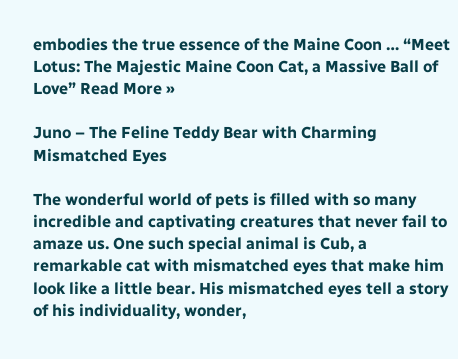embodies the true essence of the Maine Coon … “Meet Lotus: The Majestic Maine Coon Cat, a Massive Ball of Love” Read More »

Juno – The Feline Teddy Bear with Charming Mismatched Eyes

The wonderful world of pets is filled with so many incredible and captivating creatures that never fail to amaze us. One such special animal is Cub, a remarkable cat with mismatched eyes that make him look like a little bear. His mismatched eyes tell a story of his individuality, wonder,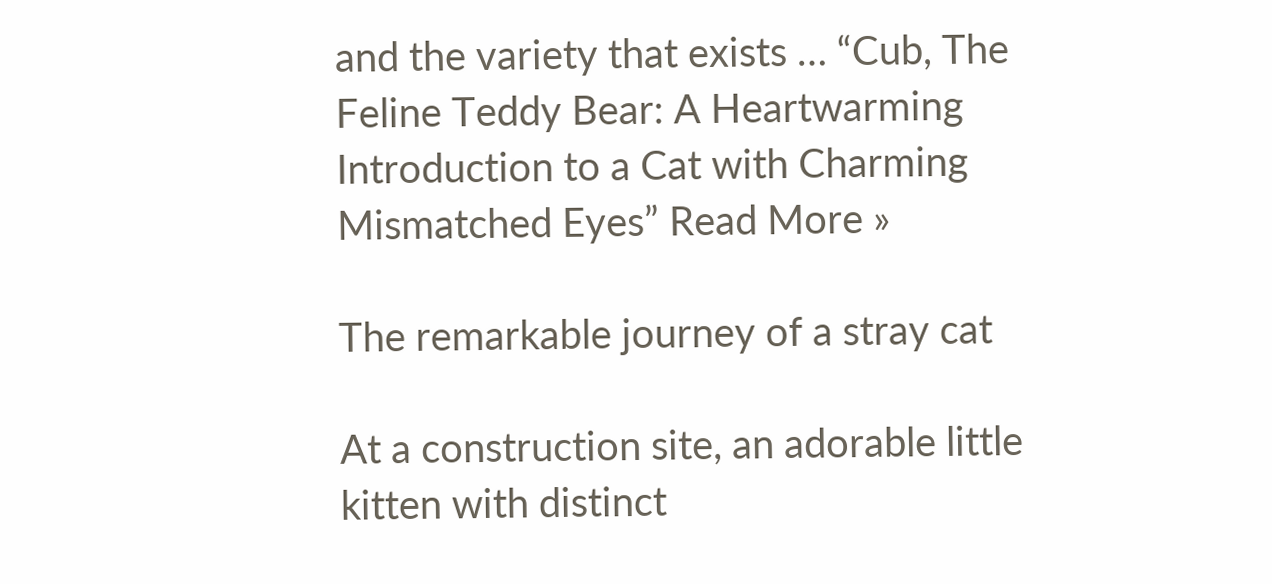and the variety that exists … “Cub, The Feline Teddy Bear: A Heartwarming Introduction to a Cat with Charming Mismatched Eyes” Read More »

The remarkable journey of a stray cat

At a construction site, an adorable little kitten with distinct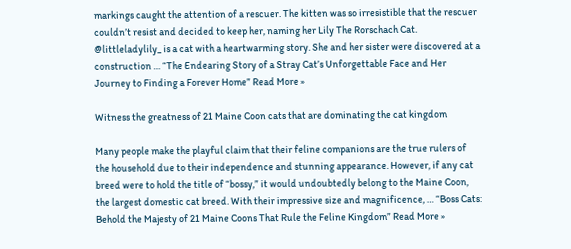markings caught the attention of a rescuer. The kitten was so irresistible that the rescuer couldn’t resist and decided to keep her, naming her Lily The Rorschach Cat. @littleladylily_ is a cat with a heartwarming story. She and her sister were discovered at a construction … “The Endearing Story of a Stray Cat’s Unforgettable Face and Her Journey to Finding a Forever Home” Read More »

Witness the greatness of 21 Maine Coon cats that are dominating the cat kingdom

Many people make the playful claim that their feline companions are the true rulers of the household due to their independence and stunning appearance. However, if any cat breed were to hold the title of “bossy,” it would undoubtedly belong to the Maine Coon, the largest domestic cat breed. With their impressive size and magnificence, … “Boss Cats: Behold the Majesty of 21 Maine Coons That Rule the Feline Kingdom” Read More »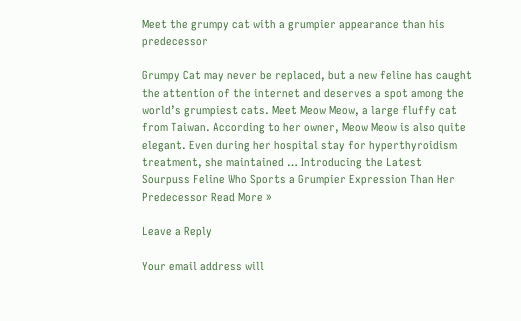Meet the grumpy cat with a grumpier appearance than his predecessor

Grumpy Cat may never be replaced, but a new feline has caught the attention of the internet and deserves a spot among the world’s grumpiest cats. Meet Meow Meow, a large fluffy cat from Taiwan. According to her owner, Meow Meow is also quite elegant. Even during her hospital stay for hyperthyroidism treatment, she maintained … Introducing the Latest Sourpuss Feline Who Sports a Grumpier Expression Than Her Predecessor Read More »

Leave a Reply

Your email address will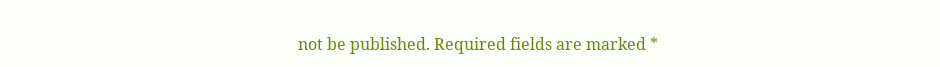not be published. Required fields are marked *